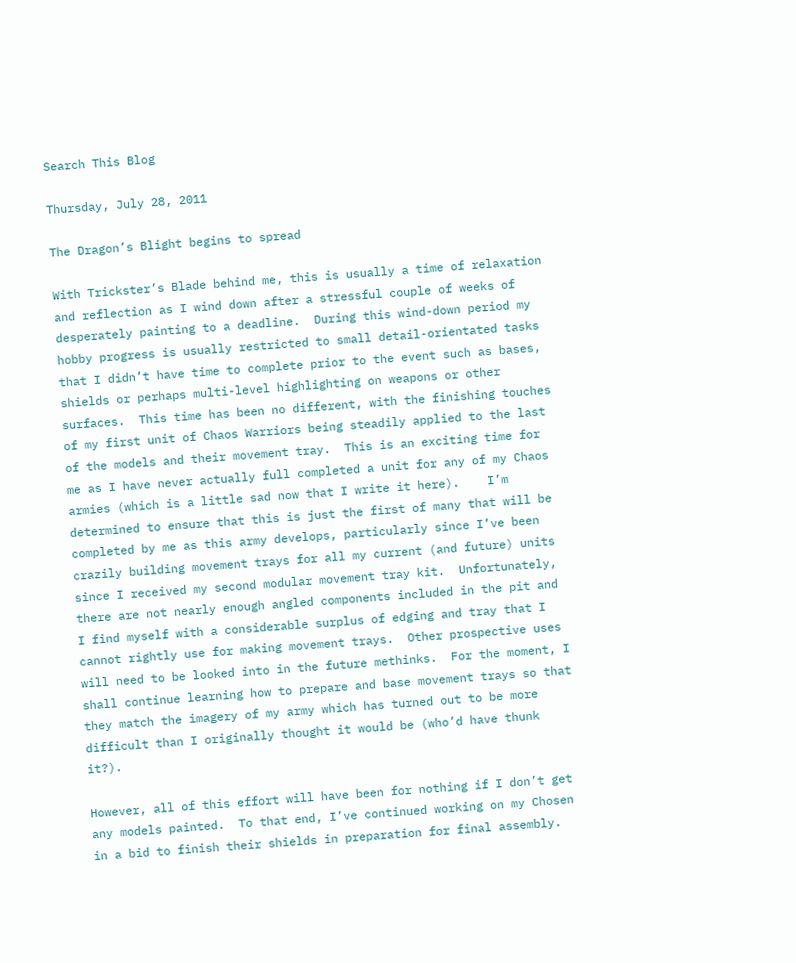Search This Blog

Thursday, July 28, 2011

The Dragon’s Blight begins to spread

With Trickster’s Blade behind me, this is usually a time of relaxation and reflection as I wind down after a stressful couple of weeks of desperately painting to a deadline.  During this wind-down period my hobby progress is usually restricted to small detail-orientated tasks that I didn’t have time to complete prior to the event such as bases, shields or perhaps multi-level highlighting on weapons or other surfaces.  This time has been no different, with the finishing touches of my first unit of Chaos Warriors being steadily applied to the last of the models and their movement tray.  This is an exciting time for me as I have never actually full completed a unit for any of my Chaos armies (which is a little sad now that I write it here).    I’m determined to ensure that this is just the first of many that will be completed by me as this army develops, particularly since I’ve been crazily building movement trays for all my current (and future) units since I received my second modular movement tray kit.  Unfortunately, there are not nearly enough angled components included in the pit and I find myself with a considerable surplus of edging and tray that I cannot rightly use for making movement trays.  Other prospective uses will need to be looked into in the future methinks.  For the moment, I shall continue learning how to prepare and base movement trays so that they match the imagery of my army which has turned out to be more difficult than I originally thought it would be (who’d have thunk it?).

However, all of this effort will have been for nothing if I don’t get any models painted.  To that end, I’ve continued working on my Chosen in a bid to finish their shields in preparation for final assembly.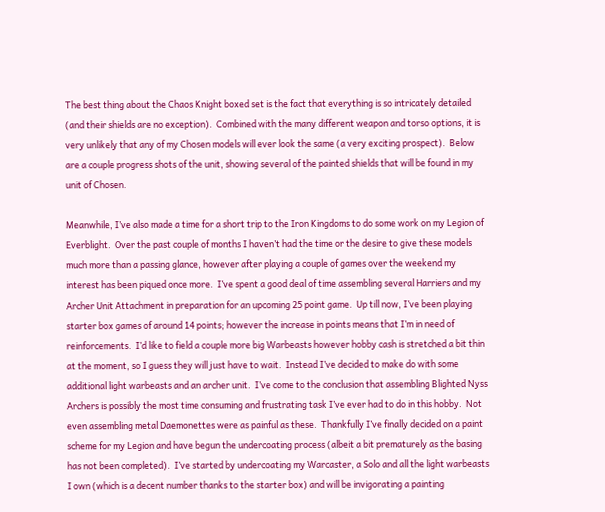The best thing about the Chaos Knight boxed set is the fact that everything is so intricately detailed (and their shields are no exception).  Combined with the many different weapon and torso options, it is very unlikely that any of my Chosen models will ever look the same (a very exciting prospect).  Below are a couple progress shots of the unit, showing several of the painted shields that will be found in my unit of Chosen.

Meanwhile, I’ve also made a time for a short trip to the Iron Kingdoms to do some work on my Legion of Everblight.  Over the past couple of months I haven’t had the time or the desire to give these models much more than a passing glance, however after playing a couple of games over the weekend my interest has been piqued once more.  I’ve spent a good deal of time assembling several Harriers and my Archer Unit Attachment in preparation for an upcoming 25 point game.  Up till now, I’ve been playing starter box games of around 14 points; however the increase in points means that I’m in need of reinforcements.  I’d like to field a couple more big Warbeasts however hobby cash is stretched a bit thin at the moment, so I guess they will just have to wait.  Instead I’ve decided to make do with some additional light warbeasts and an archer unit.  I’ve come to the conclusion that assembling Blighted Nyss Archers is possibly the most time consuming and frustrating task I’ve ever had to do in this hobby.  Not even assembling metal Daemonettes were as painful as these.  Thankfully I’ve finally decided on a paint scheme for my Legion and have begun the undercoating process (albeit a bit prematurely as the basing has not been completed).  I’ve started by undercoating my Warcaster, a Solo and all the light warbeasts I own (which is a decent number thanks to the starter box) and will be invigorating a painting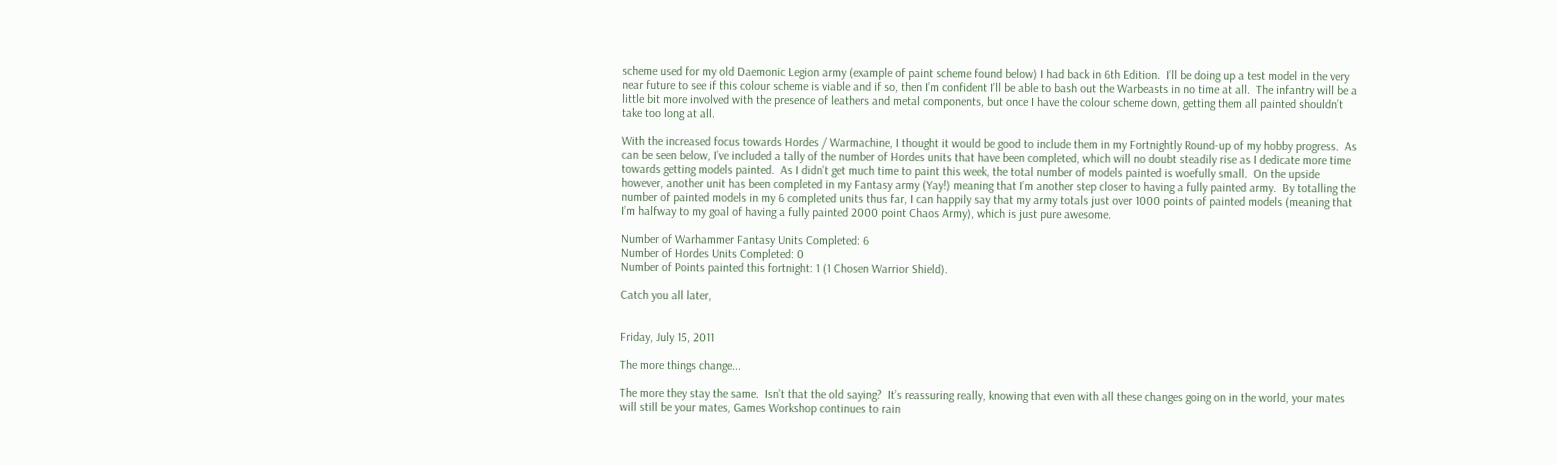scheme used for my old Daemonic Legion army (example of paint scheme found below) I had back in 6th Edition.  I’ll be doing up a test model in the very near future to see if this colour scheme is viable and if so, then I’m confident I’ll be able to bash out the Warbeasts in no time at all.  The infantry will be a little bit more involved with the presence of leathers and metal components, but once I have the colour scheme down, getting them all painted shouldn’t take too long at all.

With the increased focus towards Hordes / Warmachine, I thought it would be good to include them in my Fortnightly Round-up of my hobby progress.  As can be seen below, I’ve included a tally of the number of Hordes units that have been completed, which will no doubt steadily rise as I dedicate more time towards getting models painted.  As I didn’t get much time to paint this week, the total number of models painted is woefully small.  On the upside however, another unit has been completed in my Fantasy army (Yay!) meaning that I’m another step closer to having a fully painted army.  By totalling the number of painted models in my 6 completed units thus far, I can happily say that my army totals just over 1000 points of painted models (meaning that I’m halfway to my goal of having a fully painted 2000 point Chaos Army), which is just pure awesome.

Number of Warhammer Fantasy Units Completed: 6
Number of Hordes Units Completed: 0
Number of Points painted this fortnight: 1 (1 Chosen Warrior Shield).

Catch you all later,


Friday, July 15, 2011

The more things change...

The more they stay the same.  Isn’t that the old saying?  It’s reassuring really, knowing that even with all these changes going on in the world, your mates will still be your mates, Games Workshop continues to rain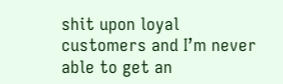shit upon loyal customers and I’m never able to get an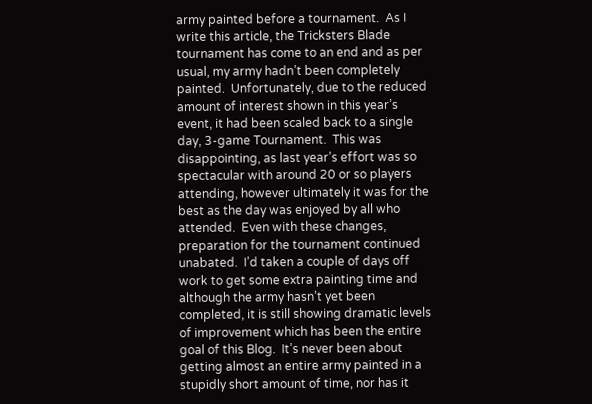army painted before a tournament.  As I write this article, the Tricksters Blade tournament has come to an end and as per usual, my army hadn’t been completely painted.  Unfortunately, due to the reduced amount of interest shown in this year’s event, it had been scaled back to a single day, 3-game Tournament.  This was disappointing, as last year’s effort was so spectacular with around 20 or so players attending, however ultimately it was for the best as the day was enjoyed by all who attended.  Even with these changes, preparation for the tournament continued unabated.  I’d taken a couple of days off work to get some extra painting time and although the army hasn’t yet been completed, it is still showing dramatic levels of improvement which has been the entire goal of this Blog.  It’s never been about getting almost an entire army painted in a stupidly short amount of time, nor has it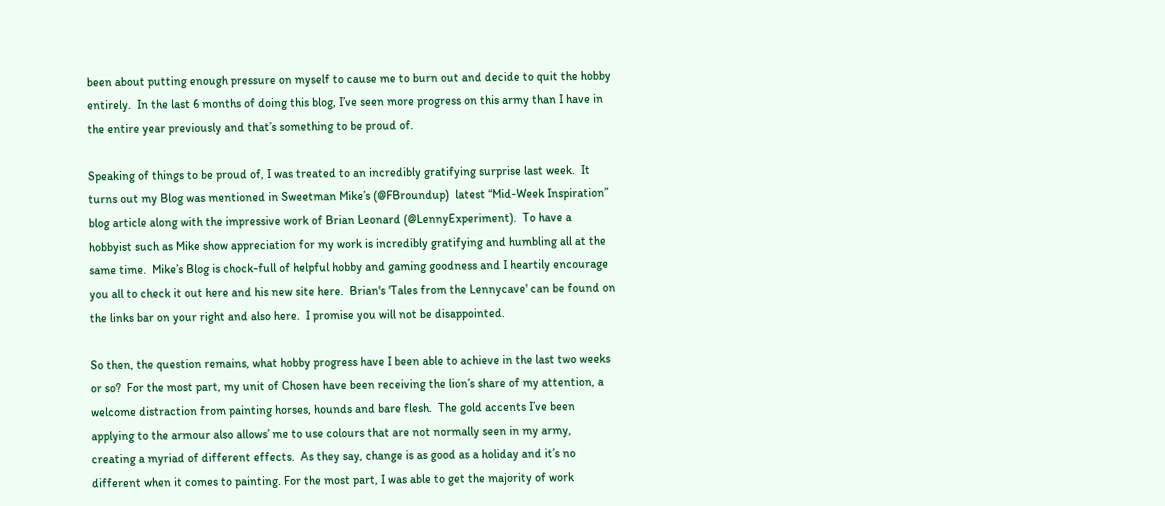been about putting enough pressure on myself to cause me to burn out and decide to quit the hobby entirely.  In the last 6 months of doing this blog, I’ve seen more progress on this army than I have in the entire year previously and that’s something to be proud of.

Speaking of things to be proud of, I was treated to an incredibly gratifying surprise last week.  It turns out my Blog was mentioned in Sweetman Mike’s (@FBroundup)  latest “Mid-Week Inspiration” blog article along with the impressive work of Brian Leonard (@LennyExperiment).  To have a hobbyist such as Mike show appreciation for my work is incredibly gratifying and humbling all at the same time.  Mike’s Blog is chock-full of helpful hobby and gaming goodness and I heartily encourage you all to check it out here and his new site here.  Brian's 'Tales from the Lennycave' can be found on the links bar on your right and also here.  I promise you will not be disappointed.

So then, the question remains, what hobby progress have I been able to achieve in the last two weeks or so?  For the most part, my unit of Chosen have been receiving the lion’s share of my attention, a welcome distraction from painting horses, hounds and bare flesh.  The gold accents I’ve been applying to the armour also allows’ me to use colours that are not normally seen in my army, creating a myriad of different effects.  As they say, change is as good as a holiday and it’s no different when it comes to painting. For the most part, I was able to get the majority of work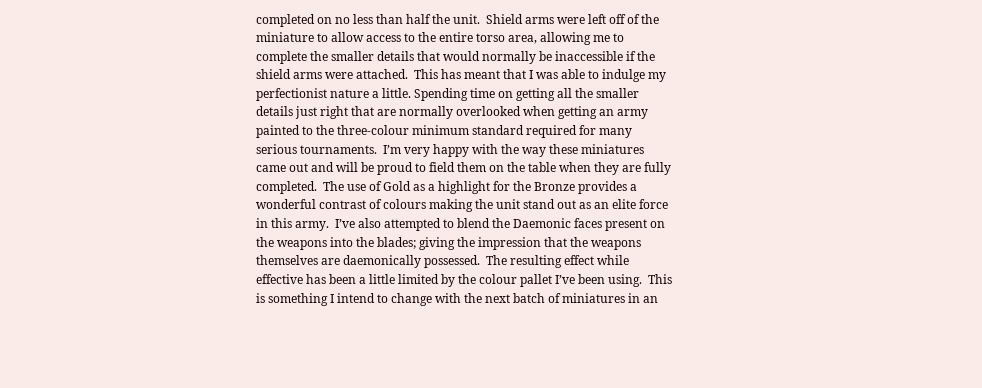completed on no less than half the unit.  Shield arms were left off of the miniature to allow access to the entire torso area, allowing me to complete the smaller details that would normally be inaccessible if the shield arms were attached.  This has meant that I was able to indulge my perfectionist nature a little. Spending time on getting all the smaller details just right that are normally overlooked when getting an army painted to the three-colour minimum standard required for many serious tournaments.  I’m very happy with the way these miniatures came out and will be proud to field them on the table when they are fully completed.  The use of Gold as a highlight for the Bronze provides a wonderful contrast of colours making the unit stand out as an elite force in this army.  I’ve also attempted to blend the Daemonic faces present on the weapons into the blades; giving the impression that the weapons themselves are daemonically possessed.  The resulting effect while effective has been a little limited by the colour pallet I’ve been using.  This is something I intend to change with the next batch of miniatures in an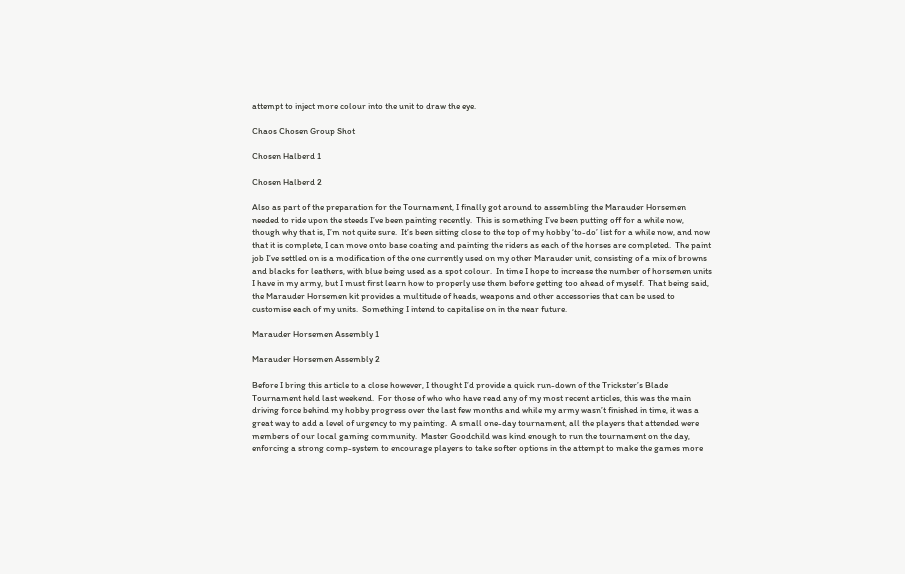attempt to inject more colour into the unit to draw the eye.

Chaos Chosen Group Shot

Chosen Halberd 1

Chosen Halberd 2

Also as part of the preparation for the Tournament, I finally got around to assembling the Marauder Horsemen needed to ride upon the steeds I’ve been painting recently.  This is something I’ve been putting off for a while now, though why that is, I’m not quite sure.  It’s been sitting close to the top of my hobby ‘to-do’ list for a while now, and now that it is complete, I can move onto base coating and painting the riders as each of the horses are completed.  The paint job I’ve settled on is a modification of the one currently used on my other Marauder unit, consisting of a mix of browns and blacks for leathers, with blue being used as a spot colour.  In time I hope to increase the number of horsemen units I have in my army, but I must first learn how to properly use them before getting too ahead of myself.  That being said, the Marauder Horsemen kit provides a multitude of heads, weapons and other accessories that can be used to customise each of my units.  Something I intend to capitalise on in the near future.

Marauder Horsemen Assembly 1

Marauder Horsemen Assembly 2

Before I bring this article to a close however, I thought I’d provide a quick run-down of the Trickster’s Blade Tournament held last weekend.  For those of who who have read any of my most recent articles, this was the main driving force behind my hobby progress over the last few months and while my army wasn’t finished in time, it was a great way to add a level of urgency to my painting.  A small one-day tournament, all the players that attended were members of our local gaming community.  Master Goodchild was kind enough to run the tournament on the day, enforcing a strong comp-system to encourage players to take softer options in the attempt to make the games more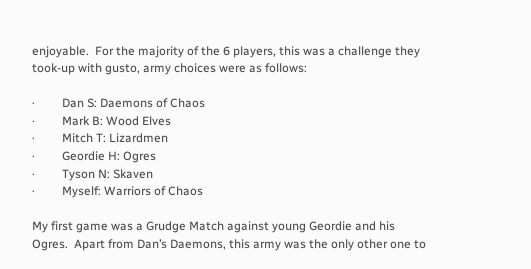enjoyable.  For the majority of the 6 players, this was a challenge they took-up with gusto, army choices were as follows:

·         Dan S: Daemons of Chaos
·         Mark B: Wood Elves
·         Mitch T: Lizardmen
·         Geordie H: Ogres
·         Tyson N: Skaven
·         Myself: Warriors of Chaos

My first game was a Grudge Match against young Geordie and his Ogres.  Apart from Dan’s Daemons, this army was the only other one to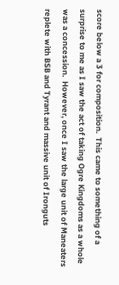score below a 3 for composition.  This came to something of a surprise to me as I saw the act of taking Ogre Kingdoms as a whole was a concession.  However, once I saw the large unit of Maneaters replete with BSB and Tyrant and massive unit of Ironguts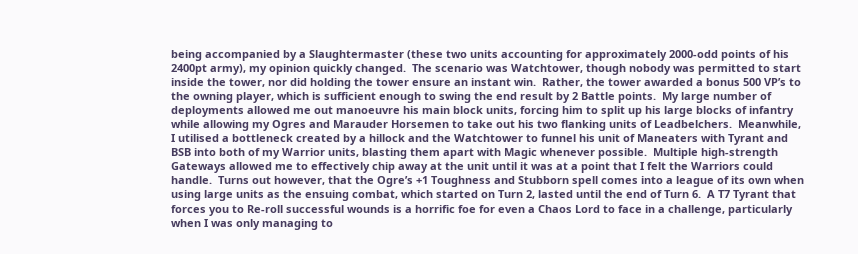being accompanied by a Slaughtermaster (these two units accounting for approximately 2000-odd points of his 2400pt army), my opinion quickly changed.  The scenario was Watchtower, though nobody was permitted to start inside the tower, nor did holding the tower ensure an instant win.  Rather, the tower awarded a bonus 500 VP’s to the owning player, which is sufficient enough to swing the end result by 2 Battle points.  My large number of deployments allowed me out manoeuvre his main block units, forcing him to split up his large blocks of infantry while allowing my Ogres and Marauder Horsemen to take out his two flanking units of Leadbelchers.  Meanwhile, I utilised a bottleneck created by a hillock and the Watchtower to funnel his unit of Maneaters with Tyrant and BSB into both of my Warrior units, blasting them apart with Magic whenever possible.  Multiple high-strength Gateways allowed me to effectively chip away at the unit until it was at a point that I felt the Warriors could handle.  Turns out however, that the Ogre’s +1 Toughness and Stubborn spell comes into a league of its own when using large units as the ensuing combat, which started on Turn 2, lasted until the end of Turn 6.  A T7 Tyrant that forces you to Re-roll successful wounds is a horrific foe for even a Chaos Lord to face in a challenge, particularly when I was only managing to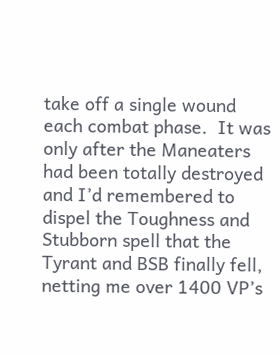take off a single wound each combat phase.  It was only after the Maneaters had been totally destroyed and I’d remembered to dispel the Toughness and Stubborn spell that the Tyrant and BSB finally fell, netting me over 1400 VP’s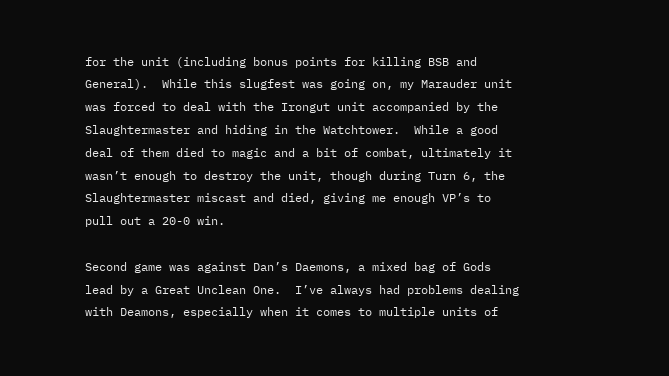for the unit (including bonus points for killing BSB and General).  While this slugfest was going on, my Marauder unit was forced to deal with the Irongut unit accompanied by the Slaughtermaster and hiding in the Watchtower.  While a good deal of them died to magic and a bit of combat, ultimately it wasn’t enough to destroy the unit, though during Turn 6, the Slaughtermaster miscast and died, giving me enough VP’s to pull out a 20-0 win.

Second game was against Dan’s Daemons, a mixed bag of Gods lead by a Great Unclean One.  I’ve always had problems dealing with Deamons, especially when it comes to multiple units of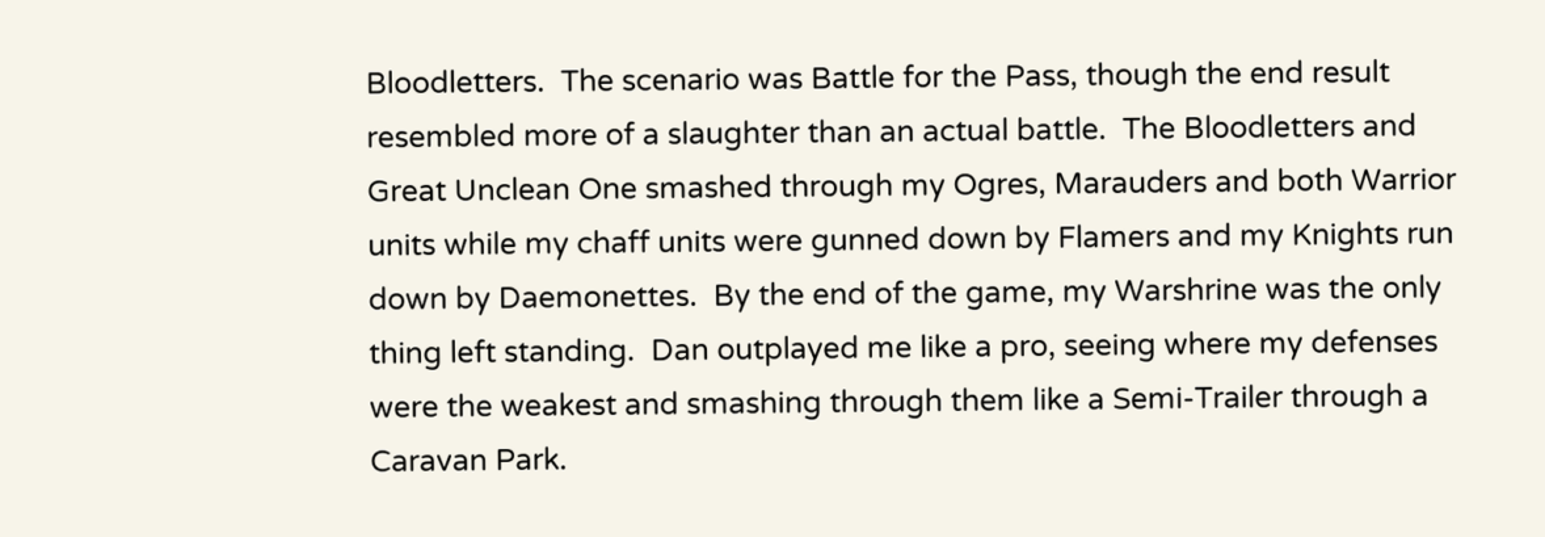Bloodletters.  The scenario was Battle for the Pass, though the end result resembled more of a slaughter than an actual battle.  The Bloodletters and Great Unclean One smashed through my Ogres, Marauders and both Warrior units while my chaff units were gunned down by Flamers and my Knights run down by Daemonettes.  By the end of the game, my Warshrine was the only thing left standing.  Dan outplayed me like a pro, seeing where my defenses were the weakest and smashing through them like a Semi-Trailer through a Caravan Park.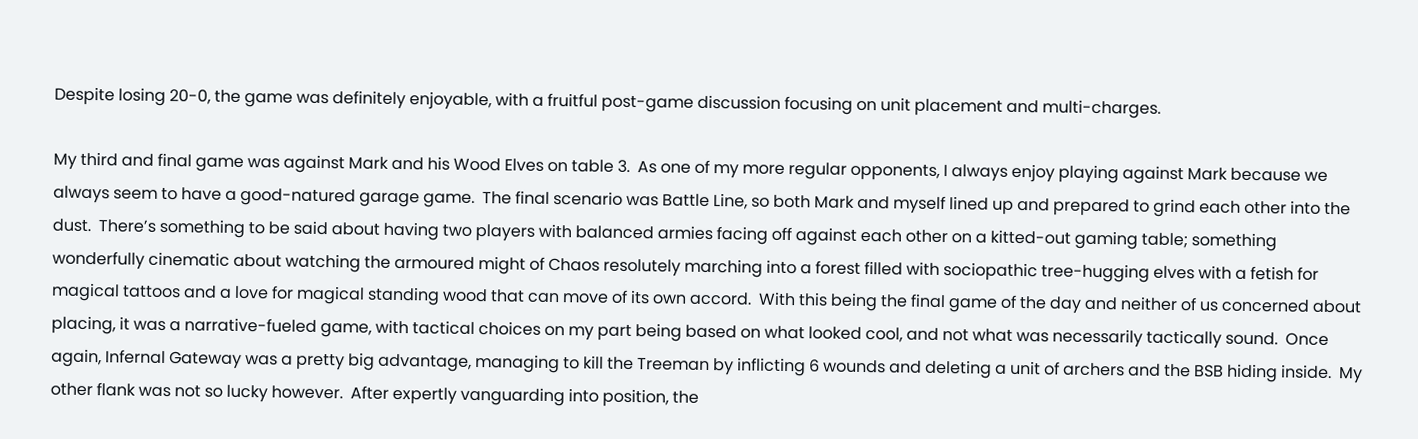Despite losing 20-0, the game was definitely enjoyable, with a fruitful post-game discussion focusing on unit placement and multi-charges.

My third and final game was against Mark and his Wood Elves on table 3.  As one of my more regular opponents, I always enjoy playing against Mark because we always seem to have a good-natured garage game.  The final scenario was Battle Line, so both Mark and myself lined up and prepared to grind each other into the dust.  There’s something to be said about having two players with balanced armies facing off against each other on a kitted-out gaming table; something wonderfully cinematic about watching the armoured might of Chaos resolutely marching into a forest filled with sociopathic tree-hugging elves with a fetish for magical tattoos and a love for magical standing wood that can move of its own accord.  With this being the final game of the day and neither of us concerned about placing, it was a narrative-fueled game, with tactical choices on my part being based on what looked cool, and not what was necessarily tactically sound.  Once again, Infernal Gateway was a pretty big advantage, managing to kill the Treeman by inflicting 6 wounds and deleting a unit of archers and the BSB hiding inside.  My other flank was not so lucky however.  After expertly vanguarding into position, the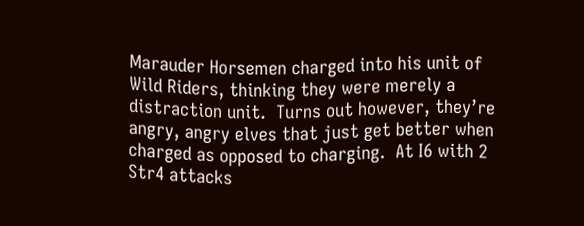Marauder Horsemen charged into his unit of Wild Riders, thinking they were merely a distraction unit.  Turns out however, they’re angry, angry elves that just get better when charged as opposed to charging.  At I6 with 2 Str4 attacks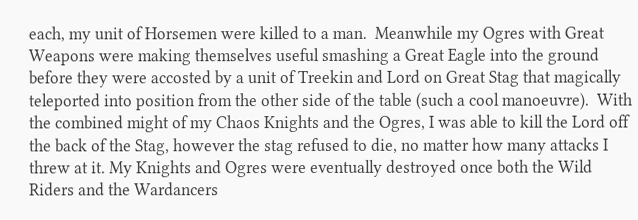each, my unit of Horsemen were killed to a man.  Meanwhile my Ogres with Great Weapons were making themselves useful smashing a Great Eagle into the ground before they were accosted by a unit of Treekin and Lord on Great Stag that magically teleported into position from the other side of the table (such a cool manoeuvre).  With the combined might of my Chaos Knights and the Ogres, I was able to kill the Lord off the back of the Stag, however the stag refused to die, no matter how many attacks I threw at it. My Knights and Ogres were eventually destroyed once both the Wild Riders and the Wardancers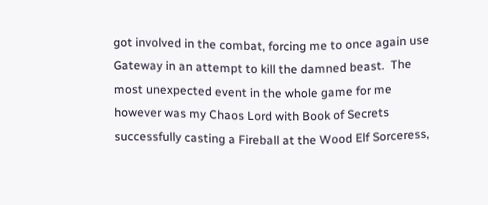got involved in the combat, forcing me to once again use Gateway in an attempt to kill the damned beast.  The most unexpected event in the whole game for me however was my Chaos Lord with Book of Secrets successfully casting a Fireball at the Wood Elf Sorceress,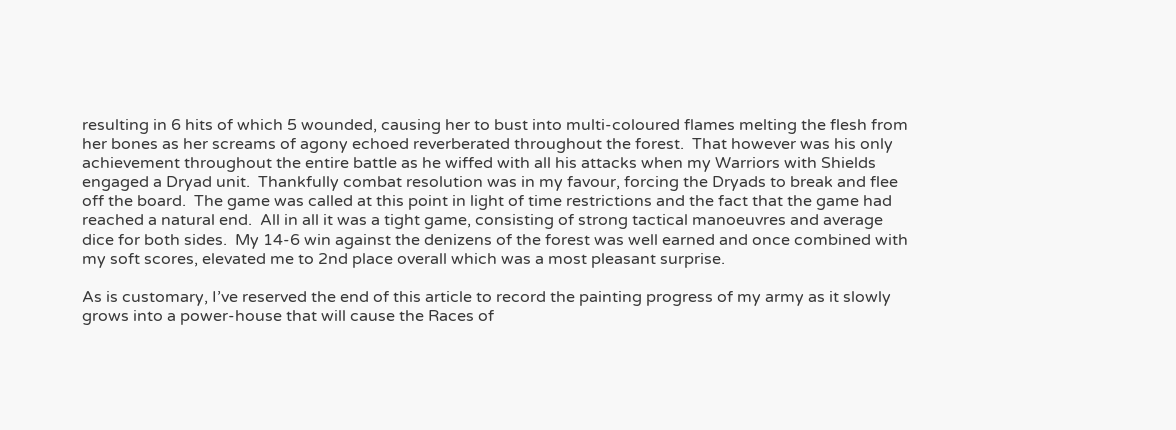resulting in 6 hits of which 5 wounded, causing her to bust into multi-coloured flames melting the flesh from her bones as her screams of agony echoed reverberated throughout the forest.  That however was his only achievement throughout the entire battle as he wiffed with all his attacks when my Warriors with Shields engaged a Dryad unit.  Thankfully combat resolution was in my favour, forcing the Dryads to break and flee off the board.  The game was called at this point in light of time restrictions and the fact that the game had reached a natural end.  All in all it was a tight game, consisting of strong tactical manoeuvres and average dice for both sides.  My 14-6 win against the denizens of the forest was well earned and once combined with my soft scores, elevated me to 2nd place overall which was a most pleasant surprise.

As is customary, I’ve reserved the end of this article to record the painting progress of my army as it slowly grows into a power-house that will cause the Races of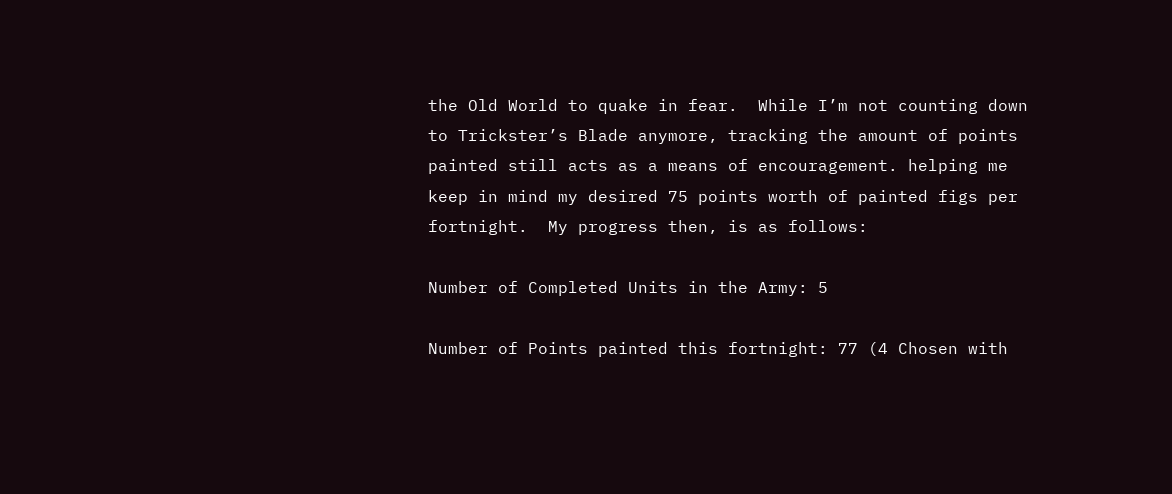the Old World to quake in fear.  While I’m not counting down to Trickster’s Blade anymore, tracking the amount of points painted still acts as a means of encouragement. helping me keep in mind my desired 75 points worth of painted figs per fortnight.  My progress then, is as follows:

Number of Completed Units in the Army: 5

Number of Points painted this fortnight: 77 (4 Chosen with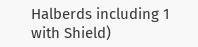Halberds including 1 with Shield)